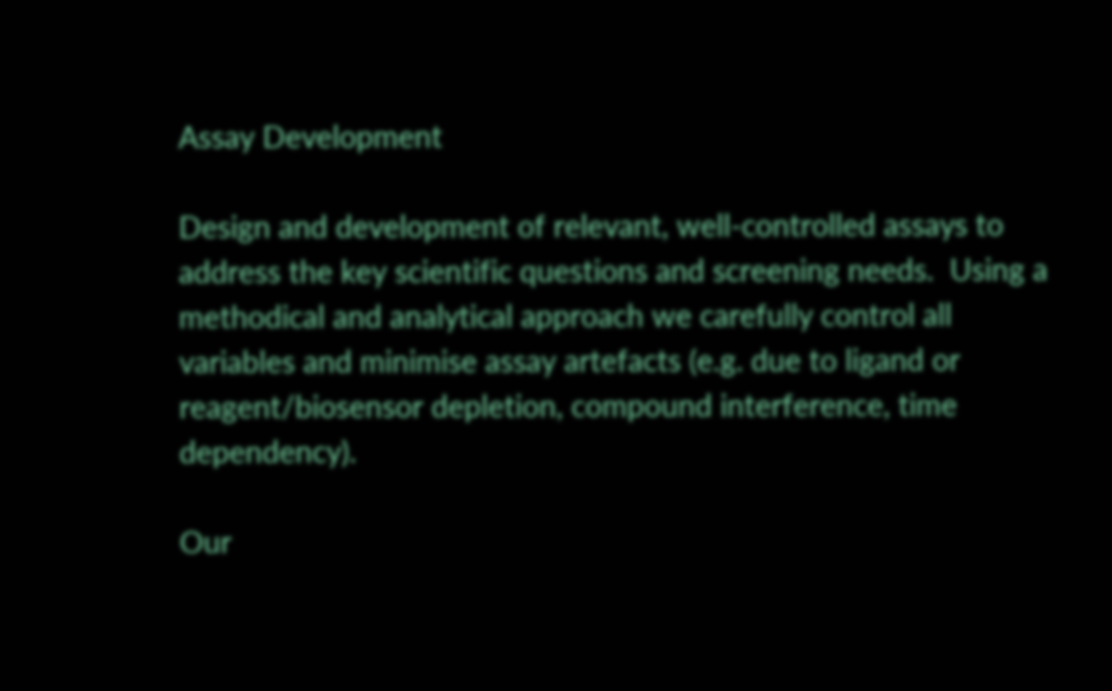Assay Development

Design and development of relevant, well-controlled assays to address the key scientific questions and screening needs.  Using a methodical and analytical approach we carefully control all variables and minimise assay artefacts (e.g. due to ligand or reagent/biosensor depletion, compound interference, time dependency).

Our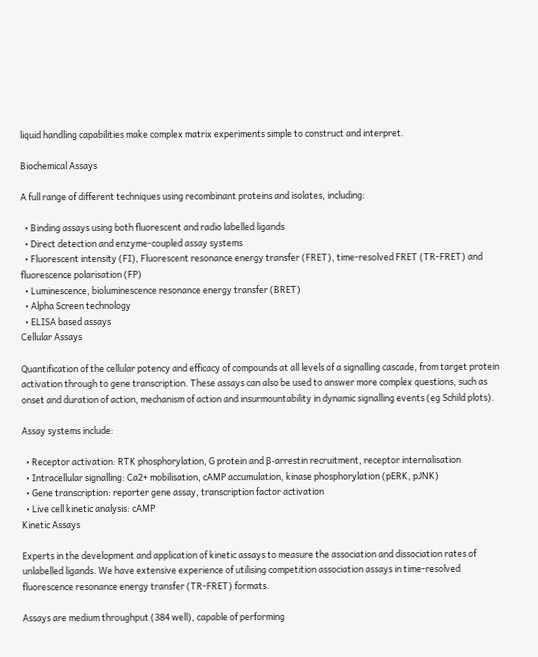liquid handling capabilities make complex matrix experiments simple to construct and interpret.

Biochemical Assays

A full range of different techniques using recombinant proteins and isolates, including:

  • Binding assays using both fluorescent and radio labelled ligands
  • Direct detection and enzyme-coupled assay systems
  • Fluorescent intensity (FI), Fluorescent resonance energy transfer (FRET), time-resolved FRET (TR-FRET) and fluorescence polarisation (FP)
  • Luminescence, bioluminescence resonance energy transfer (BRET)
  • Alpha Screen technology
  • ELISA based assays
Cellular Assays

Quantification of the cellular potency and efficacy of compounds at all levels of a signalling cascade, from target protein activation through to gene transcription. These assays can also be used to answer more complex questions, such as onset and duration of action, mechanism of action and insurmountability in dynamic signalling events (eg Schild plots).

Assay systems include:

  • Receptor activation: RTK phosphorylation, G protein and β-arrestin recruitment, receptor internalisation
  • Intracellular signalling: Ca2+ mobilisation, cAMP accumulation, kinase phosphorylation (pERK, pJNK)
  • Gene transcription: reporter gene assay, transcription factor activation
  • Live cell kinetic analysis: cAMP
Kinetic Assays

Experts in the development and application of kinetic assays to measure the association and dissociation rates of unlabelled ligands. We have extensive experience of utilising competition association assays in time-resolved fluorescence resonance energy transfer (TR-FRET) formats.

Assays are medium throughput (384 well), capable of performing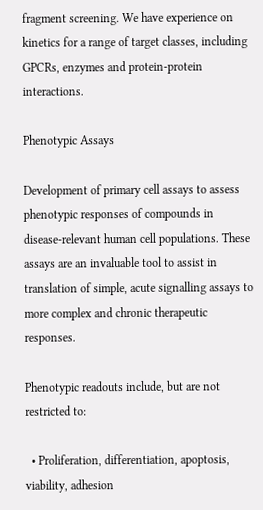fragment screening. We have experience on kinetics for a range of target classes, including GPCRs, enzymes and protein-protein interactions.

Phenotypic Assays

Development of primary cell assays to assess phenotypic responses of compounds in disease-relevant human cell populations. These assays are an invaluable tool to assist in translation of simple, acute signalling assays to more complex and chronic therapeutic responses.

Phenotypic readouts include, but are not restricted to:

  • Proliferation, differentiation, apoptosis, viability, adhesion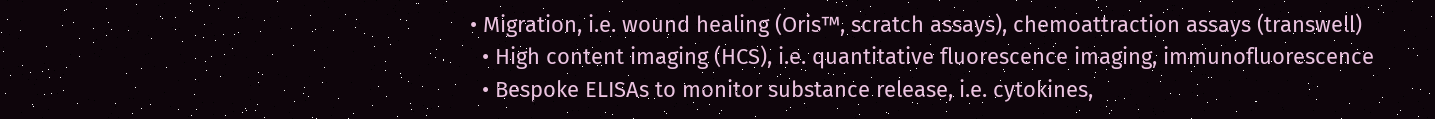• Migration, i.e. wound healing (Oris™, scratch assays), chemoattraction assays (transwell)
  • High content imaging (HCS), i.e. quantitative fluorescence imaging, immunofluorescence
  • Bespoke ELISAs to monitor substance release, i.e. cytokines,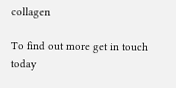collagen

To find out more get in touch today